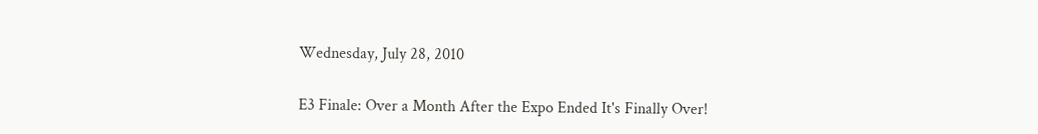Wednesday, July 28, 2010

E3 Finale: Over a Month After the Expo Ended It's Finally Over!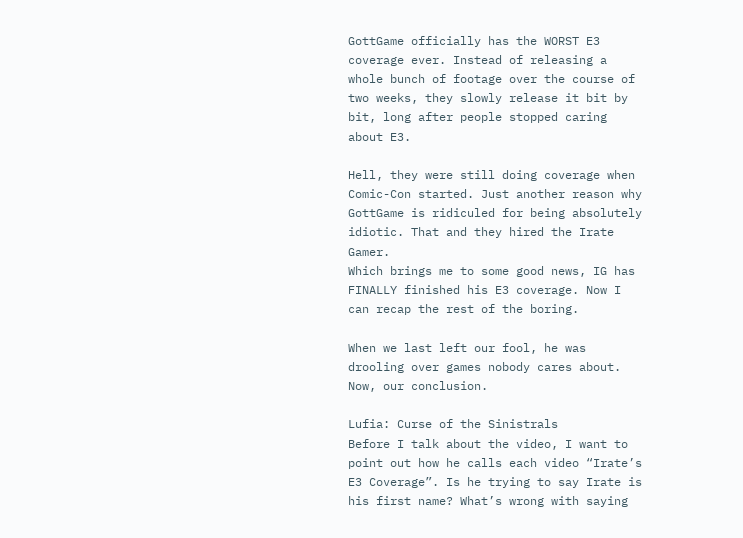GottGame officially has the WORST E3 coverage ever. Instead of releasing a whole bunch of footage over the course of two weeks, they slowly release it bit by bit, long after people stopped caring about E3.

Hell, they were still doing coverage when Comic-Con started. Just another reason why GottGame is ridiculed for being absolutely idiotic. That and they hired the Irate Gamer.
Which brings me to some good news, IG has FINALLY finished his E3 coverage. Now I can recap the rest of the boring.

When we last left our fool, he was drooling over games nobody cares about. Now, our conclusion.

Lufia: Curse of the Sinistrals
Before I talk about the video, I want to point out how he calls each video “Irate’s E3 Coverage”. Is he trying to say Irate is his first name? What’s wrong with saying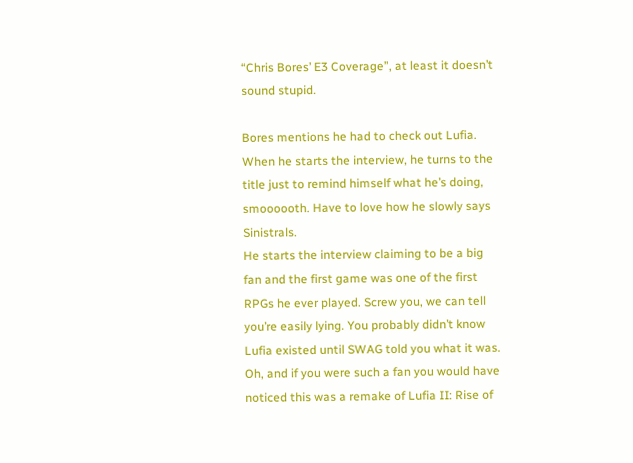“Chris Bores’ E3 Coverage”, at least it doesn’t sound stupid.

Bores mentions he had to check out Lufia. When he starts the interview, he turns to the title just to remind himself what he’s doing, smoooooth. Have to love how he slowly says Sinistrals.
He starts the interview claiming to be a big fan and the first game was one of the first RPGs he ever played. Screw you, we can tell you’re easily lying. You probably didn’t know Lufia existed until SWAG told you what it was.
Oh, and if you were such a fan you would have noticed this was a remake of Lufia II: Rise of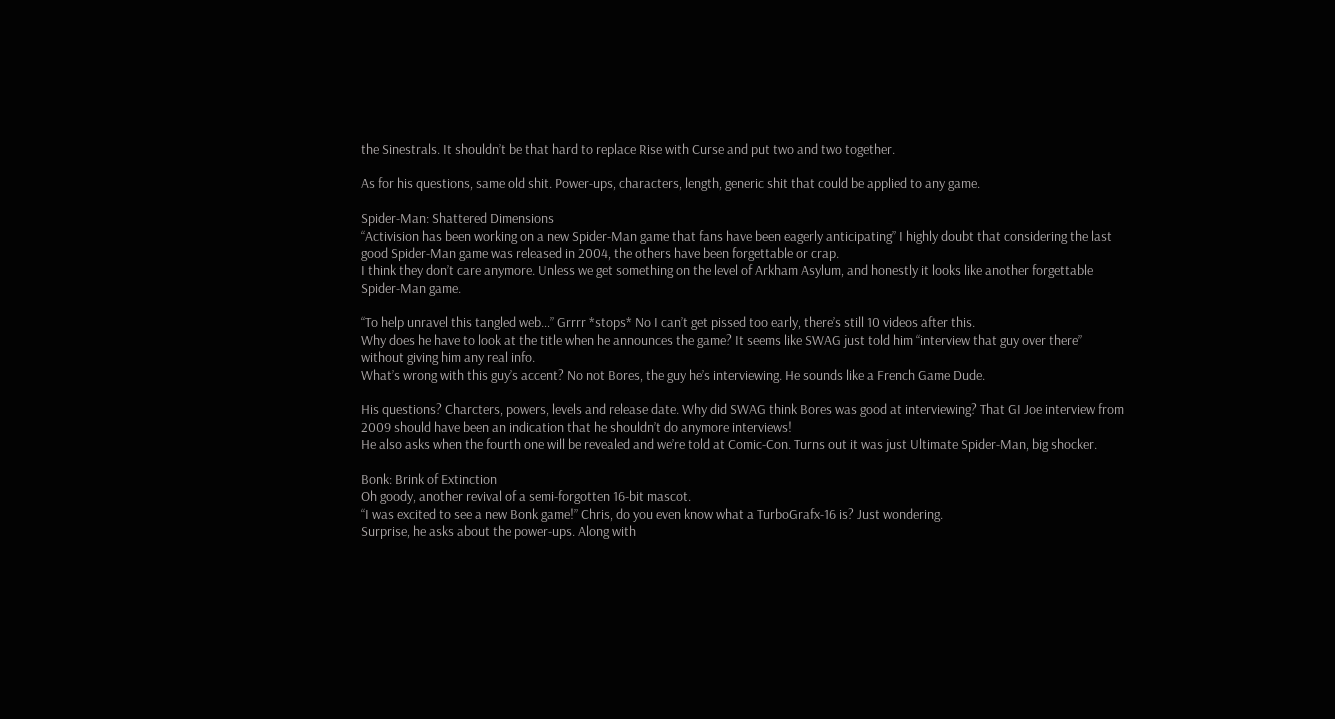the Sinestrals. It shouldn’t be that hard to replace Rise with Curse and put two and two together.

As for his questions, same old shit. Power-ups, characters, length, generic shit that could be applied to any game.

Spider-Man: Shattered Dimensions
“Activision has been working on a new Spider-Man game that fans have been eagerly anticipating” I highly doubt that considering the last good Spider-Man game was released in 2004, the others have been forgettable or crap.
I think they don’t care anymore. Unless we get something on the level of Arkham Asylum, and honestly it looks like another forgettable Spider-Man game.

“To help unravel this tangled web…” Grrrr *stops* No I can’t get pissed too early, there’s still 10 videos after this.
Why does he have to look at the title when he announces the game? It seems like SWAG just told him “interview that guy over there” without giving him any real info.
What’s wrong with this guy’s accent? No not Bores, the guy he’s interviewing. He sounds like a French Game Dude.

His questions? Charcters, powers, levels and release date. Why did SWAG think Bores was good at interviewing? That GI Joe interview from 2009 should have been an indication that he shouldn’t do anymore interviews!
He also asks when the fourth one will be revealed and we’re told at Comic-Con. Turns out it was just Ultimate Spider-Man, big shocker.

Bonk: Brink of Extinction
Oh goody, another revival of a semi-forgotten 16-bit mascot.
“I was excited to see a new Bonk game!” Chris, do you even know what a TurboGrafx-16 is? Just wondering.
Surprise, he asks about the power-ups. Along with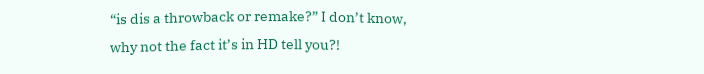“is dis a throwback or remake?” I don’t know, why not the fact it’s in HD tell you?!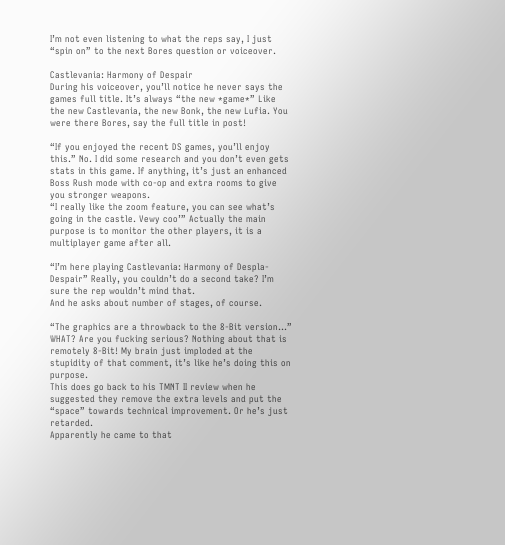I’m not even listening to what the reps say, I just “spin on” to the next Bores question or voiceover.

Castlevania: Harmony of Despair
During his voiceover, you’ll notice he never says the games full title. It’s always “the new *game*” Like the new Castlevania, the new Bonk, the new Lufia. You were there Bores, say the full title in post!

“If you enjoyed the recent DS games, you’ll enjoy this.” No. I did some research and you don’t even gets stats in this game. If anything, it’s just an enhanced Boss Rush mode with co-op and extra rooms to give you stronger weapons.
“I really like the zoom feature, you can see what’s going in the castle. Vewy coo’” Actually the main purpose is to monitor the other players, it is a multiplayer game after all.

“I’m here playing Castlevania: Harmony of Despla- Despair” Really, you couldn’t do a second take? I’m sure the rep wouldn’t mind that.
And he asks about number of stages, of course.

“The graphics are a throwback to the 8-Bit version…” WHAT? Are you fucking serious? Nothing about that is remotely 8-Bit! My brain just imploded at the stupidity of that comment, it’s like he’s doing this on purpose.
This does go back to his TMNT II review when he suggested they remove the extra levels and put the “space” towards technical improvement. Or he’s just retarded.
Apparently he came to that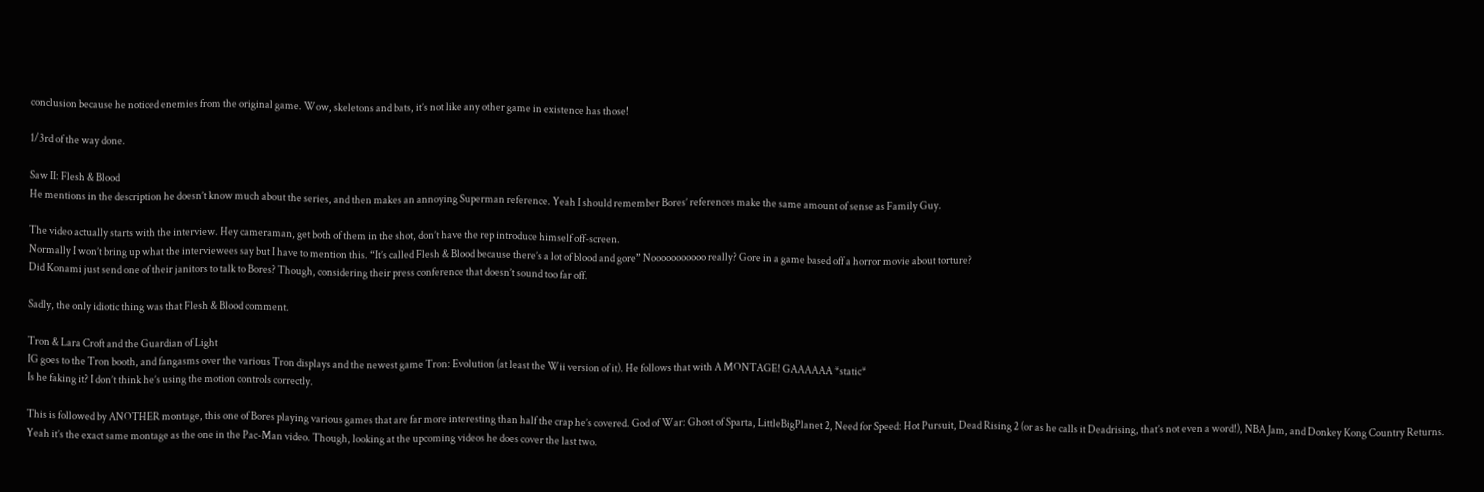conclusion because he noticed enemies from the original game. Wow, skeletons and bats, it’s not like any other game in existence has those!

1/3rd of the way done.

Saw II: Flesh & Blood
He mentions in the description he doesn’t know much about the series, and then makes an annoying Superman reference. Yeah I should remember Bores’ references make the same amount of sense as Family Guy.

The video actually starts with the interview. Hey cameraman, get both of them in the shot, don’t have the rep introduce himself off-screen.
Normally I won’t bring up what the interviewees say but I have to mention this. “It’s called Flesh & Blood because there’s a lot of blood and gore” Nooooooooooo really? Gore in a game based off a horror movie about torture?
Did Konami just send one of their janitors to talk to Bores? Though, considering their press conference that doesn’t sound too far off.

Sadly, the only idiotic thing was that Flesh & Blood comment.

Tron & Lara Croft and the Guardian of Light
IG goes to the Tron booth, and fangasms over the various Tron displays and the newest game Tron: Evolution (at least the Wii version of it). He follows that with A MONTAGE! GAAAAAA *static*
Is he faking it? I don’t think he’s using the motion controls correctly.

This is followed by ANOTHER montage, this one of Bores playing various games that are far more interesting than half the crap he’s covered. God of War: Ghost of Sparta, LittleBigPlanet 2, Need for Speed: Hot Pursuit, Dead Rising 2 (or as he calls it Deadrising, that’s not even a word!), NBA Jam, and Donkey Kong Country Returns. Yeah it’s the exact same montage as the one in the Pac-Man video. Though, looking at the upcoming videos he does cover the last two.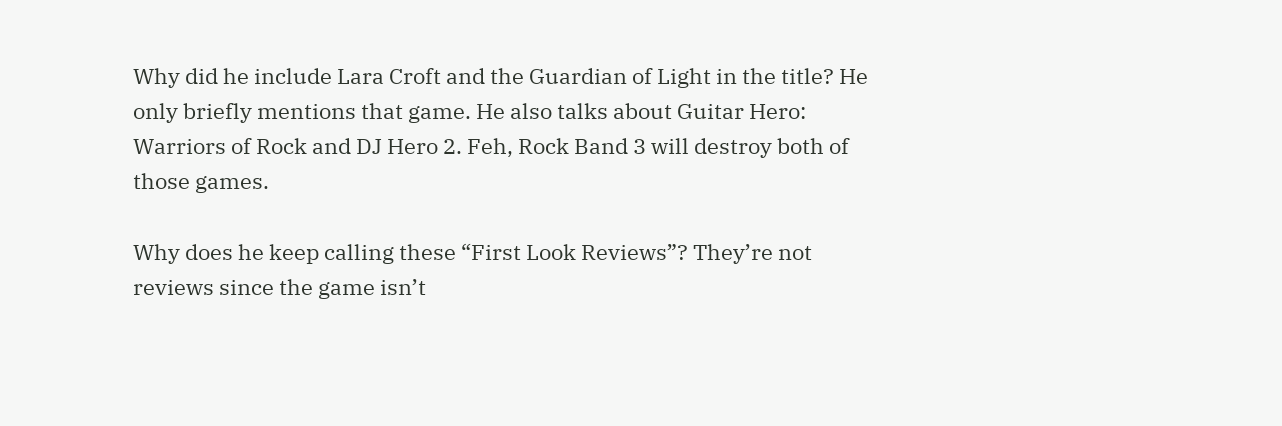Why did he include Lara Croft and the Guardian of Light in the title? He only briefly mentions that game. He also talks about Guitar Hero: Warriors of Rock and DJ Hero 2. Feh, Rock Band 3 will destroy both of those games.

Why does he keep calling these “First Look Reviews”? They’re not reviews since the game isn’t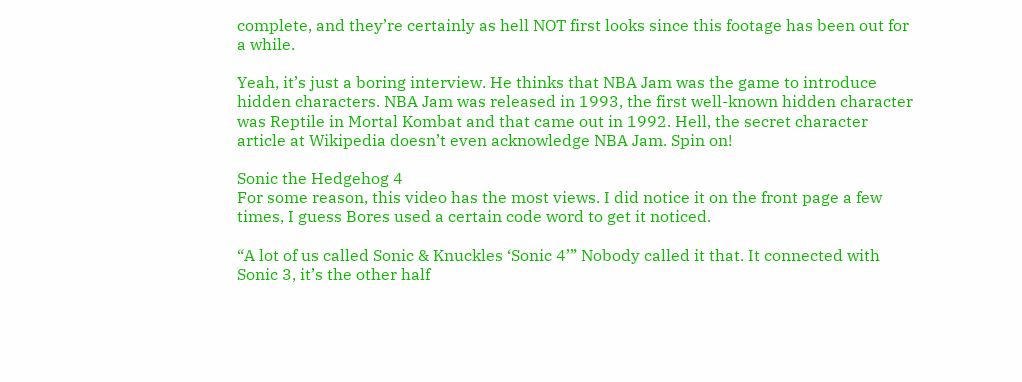complete, and they’re certainly as hell NOT first looks since this footage has been out for a while.

Yeah, it’s just a boring interview. He thinks that NBA Jam was the game to introduce hidden characters. NBA Jam was released in 1993, the first well-known hidden character was Reptile in Mortal Kombat and that came out in 1992. Hell, the secret character article at Wikipedia doesn’t even acknowledge NBA Jam. Spin on!

Sonic the Hedgehog 4
For some reason, this video has the most views. I did notice it on the front page a few times, I guess Bores used a certain code word to get it noticed.

“A lot of us called Sonic & Knuckles ‘Sonic 4’” Nobody called it that. It connected with Sonic 3, it’s the other half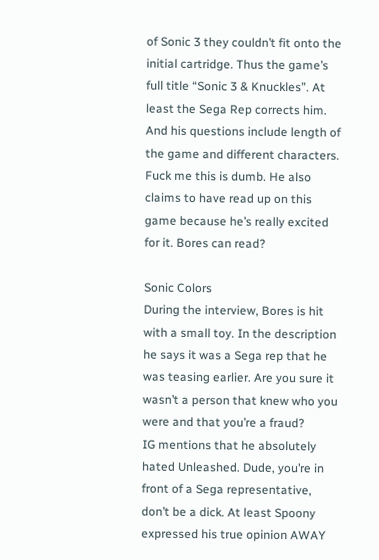of Sonic 3 they couldn’t fit onto the initial cartridge. Thus the game’s full title “Sonic 3 & Knuckles”. At least the Sega Rep corrects him.
And his questions include length of the game and different characters. Fuck me this is dumb. He also claims to have read up on this game because he’s really excited for it. Bores can read?

Sonic Colors
During the interview, Bores is hit with a small toy. In the description he says it was a Sega rep that he was teasing earlier. Are you sure it wasn’t a person that knew who you were and that you’re a fraud?
IG mentions that he absolutely hated Unleashed. Dude, you’re in front of a Sega representative, don’t be a dick. At least Spoony expressed his true opinion AWAY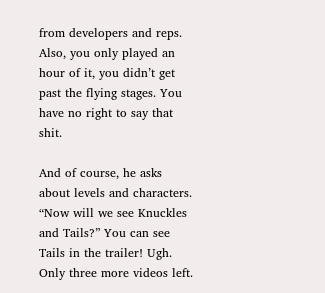from developers and reps. Also, you only played an hour of it, you didn’t get past the flying stages. You have no right to say that shit.

And of course, he asks about levels and characters. “Now will we see Knuckles and Tails?” You can see Tails in the trailer! Ugh. Only three more videos left.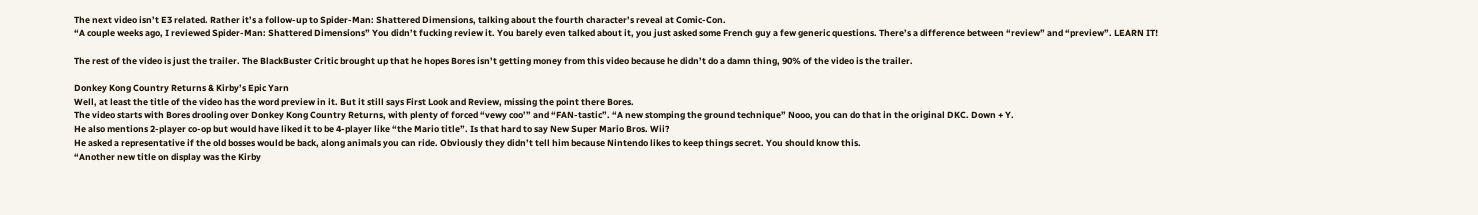The next video isn’t E3 related. Rather it’s a follow-up to Spider-Man: Shattered Dimensions, talking about the fourth character’s reveal at Comic-Con.
“A couple weeks ago, I reviewed Spider-Man: Shattered Dimensions” You didn’t fucking review it. You barely even talked about it, you just asked some French guy a few generic questions. There’s a difference between “review” and “preview”. LEARN IT!

The rest of the video is just the trailer. The BlackBuster Critic brought up that he hopes Bores isn’t getting money from this video because he didn’t do a damn thing, 90% of the video is the trailer.

Donkey Kong Country Returns & Kirby’s Epic Yarn
Well, at least the title of the video has the word preview in it. But it still says First Look and Review, missing the point there Bores.
The video starts with Bores drooling over Donkey Kong Country Returns, with plenty of forced “vewy coo’” and “FAN-tastic”. “A new stomping the ground technique” Nooo, you can do that in the original DKC. Down + Y.
He also mentions 2-player co-op but would have liked it to be 4-player like “the Mario title”. Is that hard to say New Super Mario Bros. Wii?
He asked a representative if the old bosses would be back, along animals you can ride. Obviously they didn’t tell him because Nintendo likes to keep things secret. You should know this.
“Another new title on display was the Kirby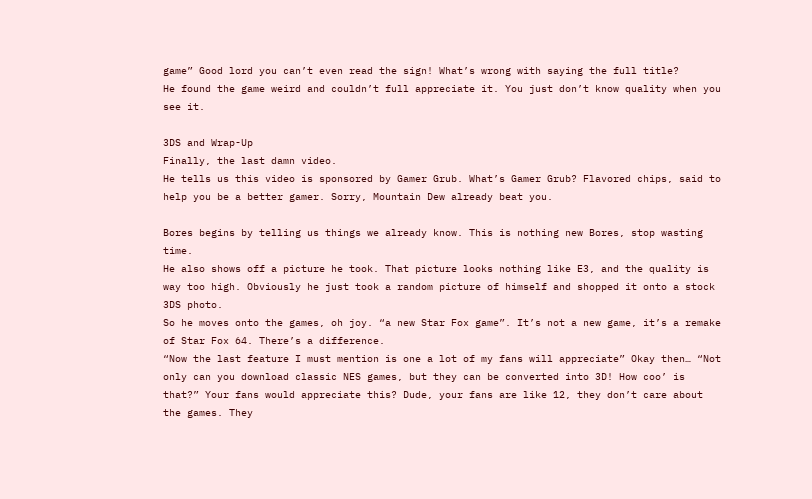game” Good lord you can’t even read the sign! What’s wrong with saying the full title?
He found the game weird and couldn’t full appreciate it. You just don’t know quality when you see it.

3DS and Wrap-Up
Finally, the last damn video.
He tells us this video is sponsored by Gamer Grub. What’s Gamer Grub? Flavored chips, said to help you be a better gamer. Sorry, Mountain Dew already beat you.

Bores begins by telling us things we already know. This is nothing new Bores, stop wasting time.
He also shows off a picture he took. That picture looks nothing like E3, and the quality is way too high. Obviously he just took a random picture of himself and shopped it onto a stock 3DS photo.
So he moves onto the games, oh joy. “a new Star Fox game”. It’s not a new game, it’s a remake of Star Fox 64. There’s a difference.
“Now the last feature I must mention is one a lot of my fans will appreciate” Okay then… “Not only can you download classic NES games, but they can be converted into 3D! How coo’ is that?” Your fans would appreciate this? Dude, your fans are like 12, they don’t care about the games. They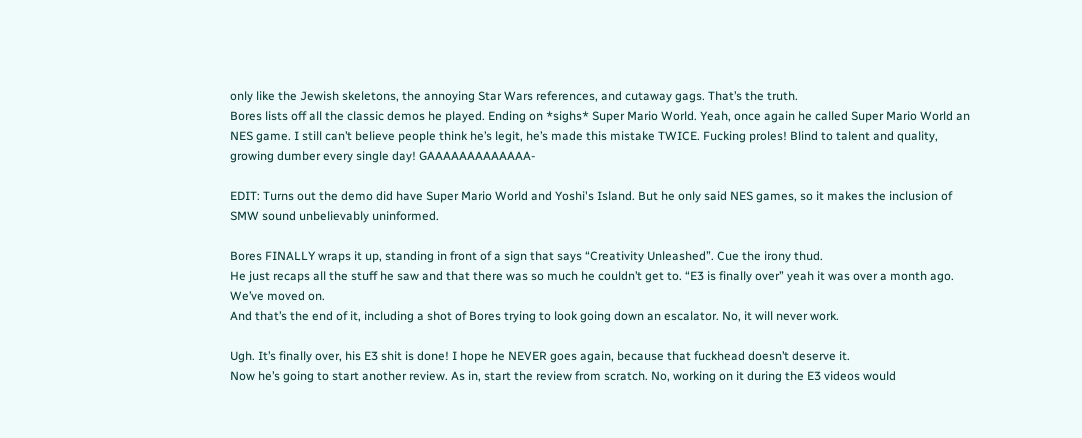only like the Jewish skeletons, the annoying Star Wars references, and cutaway gags. That’s the truth.
Bores lists off all the classic demos he played. Ending on *sighs* Super Mario World. Yeah, once again he called Super Mario World an NES game. I still can’t believe people think he’s legit, he’s made this mistake TWICE. Fucking proles! Blind to talent and quality, growing dumber every single day! GAAAAAAAAAAAAA-

EDIT: Turns out the demo did have Super Mario World and Yoshi's Island. But he only said NES games, so it makes the inclusion of SMW sound unbelievably uninformed.

Bores FINALLY wraps it up, standing in front of a sign that says “Creativity Unleashed”. Cue the irony thud.
He just recaps all the stuff he saw and that there was so much he couldn’t get to. “E3 is finally over” yeah it was over a month ago. We’ve moved on.
And that’s the end of it, including a shot of Bores trying to look going down an escalator. No, it will never work.

Ugh. It’s finally over, his E3 shit is done! I hope he NEVER goes again, because that fuckhead doesn’t deserve it.
Now he’s going to start another review. As in, start the review from scratch. No, working on it during the E3 videos would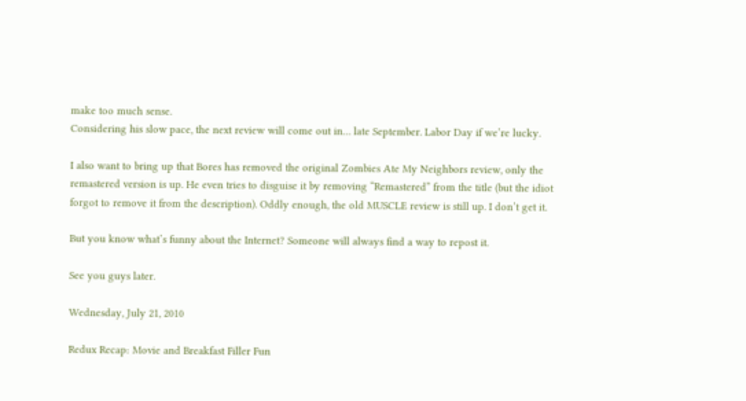make too much sense.
Considering his slow pace, the next review will come out in… late September. Labor Day if we’re lucky.

I also want to bring up that Bores has removed the original Zombies Ate My Neighbors review, only the remastered version is up. He even tries to disguise it by removing “Remastered” from the title (but the idiot forgot to remove it from the description). Oddly enough, the old MUSCLE review is still up. I don’t get it.

But you know what’s funny about the Internet? Someone will always find a way to repost it.

See you guys later.

Wednesday, July 21, 2010

Redux Recap: Movie and Breakfast Filler Fun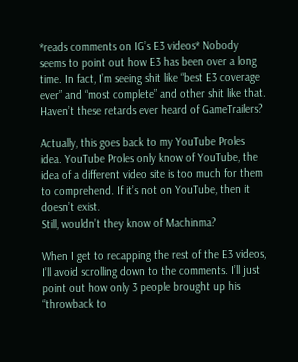*reads comments on IG’s E3 videos* Nobody seems to point out how E3 has been over a long time. In fact, I’m seeing shit like “best E3 coverage ever” and “most complete” and other shit like that. Haven’t these retards ever heard of GameTrailers?

Actually, this goes back to my YouTube Proles idea. YouTube Proles only know of YouTube, the idea of a different video site is too much for them to comprehend. If it’s not on YouTube, then it doesn’t exist.
Still, wouldn’t they know of Machinma?

When I get to recapping the rest of the E3 videos, I’ll avoid scrolling down to the comments. I’ll just point out how only 3 people brought up his “throwback to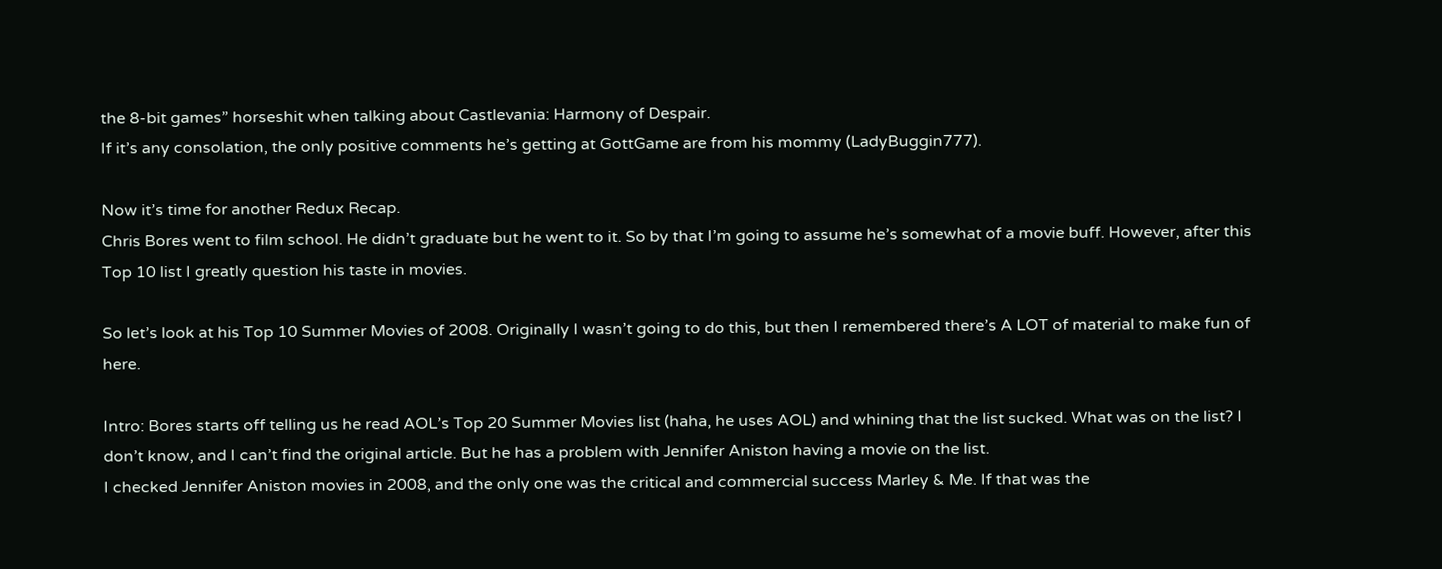the 8-bit games” horseshit when talking about Castlevania: Harmony of Despair.
If it’s any consolation, the only positive comments he’s getting at GottGame are from his mommy (LadyBuggin777).

Now it’s time for another Redux Recap.
Chris Bores went to film school. He didn’t graduate but he went to it. So by that I’m going to assume he’s somewhat of a movie buff. However, after this Top 10 list I greatly question his taste in movies.

So let’s look at his Top 10 Summer Movies of 2008. Originally I wasn’t going to do this, but then I remembered there’s A LOT of material to make fun of here.

Intro: Bores starts off telling us he read AOL’s Top 20 Summer Movies list (haha, he uses AOL) and whining that the list sucked. What was on the list? I don’t know, and I can’t find the original article. But he has a problem with Jennifer Aniston having a movie on the list.
I checked Jennifer Aniston movies in 2008, and the only one was the critical and commercial success Marley & Me. If that was the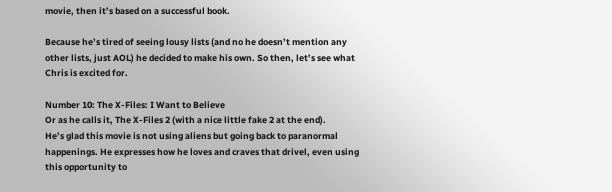movie, then it’s based on a successful book.

Because he’s tired of seeing lousy lists (and no he doesn’t mention any other lists, just AOL) he decided to make his own. So then, let’s see what Chris is excited for.

Number 10: The X-Files: I Want to Believe
Or as he calls it, The X-Files 2 (with a nice little fake 2 at the end).
He’s glad this movie is not using aliens but going back to paranormal happenings. He expresses how he loves and craves that drivel, even using this opportunity to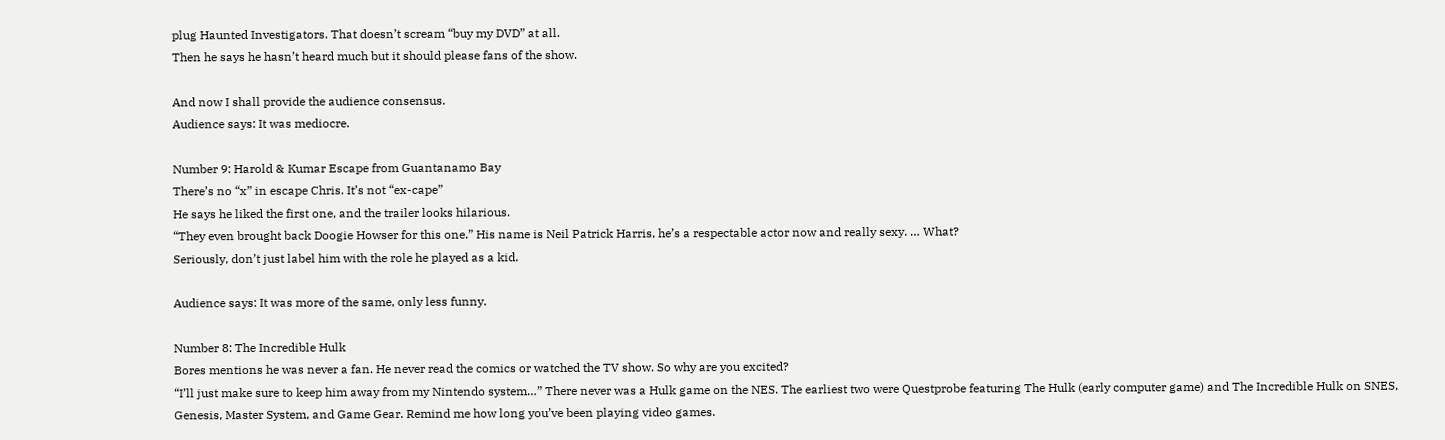plug Haunted Investigators. That doesn’t scream “buy my DVD” at all.
Then he says he hasn’t heard much but it should please fans of the show.

And now I shall provide the audience consensus.
Audience says: It was mediocre.

Number 9: Harold & Kumar Escape from Guantanamo Bay
There’s no “x” in escape Chris. It’s not “ex-cape”
He says he liked the first one, and the trailer looks hilarious.
“They even brought back Doogie Howser for this one.” His name is Neil Patrick Harris, he’s a respectable actor now and really sexy. … What?
Seriously, don’t just label him with the role he played as a kid.

Audience says: It was more of the same, only less funny.

Number 8: The Incredible Hulk
Bores mentions he was never a fan. He never read the comics or watched the TV show. So why are you excited?
“I’ll just make sure to keep him away from my Nintendo system…” There never was a Hulk game on the NES. The earliest two were Questprobe featuring The Hulk (early computer game) and The Incredible Hulk on SNES, Genesis, Master System, and Game Gear. Remind me how long you’ve been playing video games.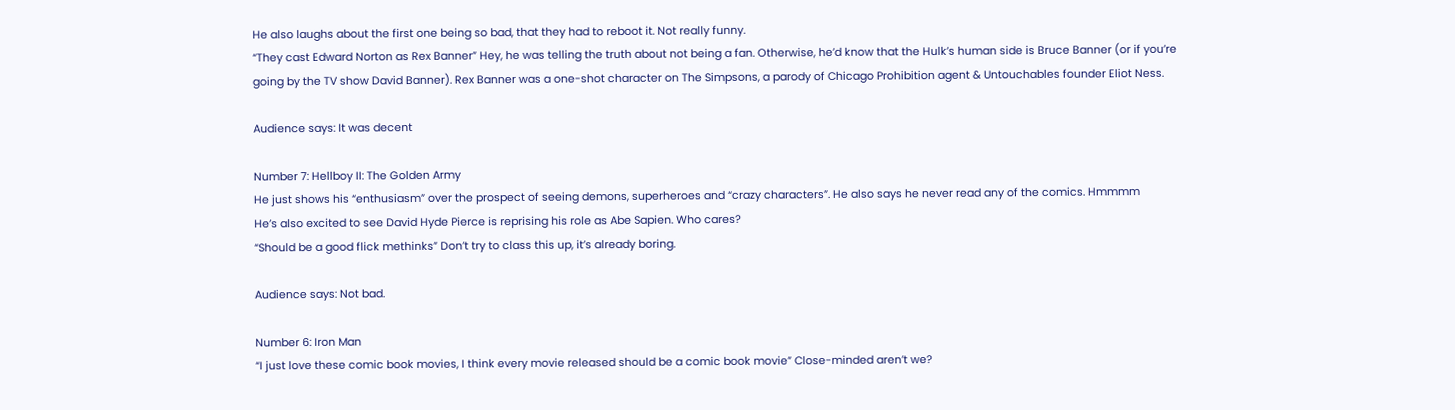He also laughs about the first one being so bad, that they had to reboot it. Not really funny.
“They cast Edward Norton as Rex Banner” Hey, he was telling the truth about not being a fan. Otherwise, he’d know that the Hulk’s human side is Bruce Banner (or if you’re going by the TV show David Banner). Rex Banner was a one-shot character on The Simpsons, a parody of Chicago Prohibition agent & Untouchables founder Eliot Ness.

Audience says: It was decent

Number 7: Hellboy II: The Golden Army
He just shows his “enthusiasm” over the prospect of seeing demons, superheroes and “crazy characters”. He also says he never read any of the comics. Hmmmm
He’s also excited to see David Hyde Pierce is reprising his role as Abe Sapien. Who cares?
“Should be a good flick methinks” Don’t try to class this up, it’s already boring.

Audience says: Not bad.

Number 6: Iron Man
“I just love these comic book movies, I think every movie released should be a comic book movie” Close-minded aren’t we?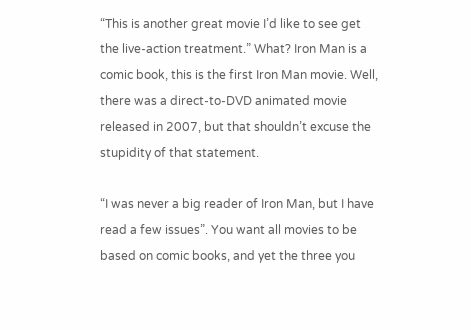“This is another great movie I’d like to see get the live-action treatment.” What? Iron Man is a comic book, this is the first Iron Man movie. Well, there was a direct-to-DVD animated movie released in 2007, but that shouldn’t excuse the stupidity of that statement.

“I was never a big reader of Iron Man, but I have read a few issues”. You want all movies to be based on comic books, and yet the three you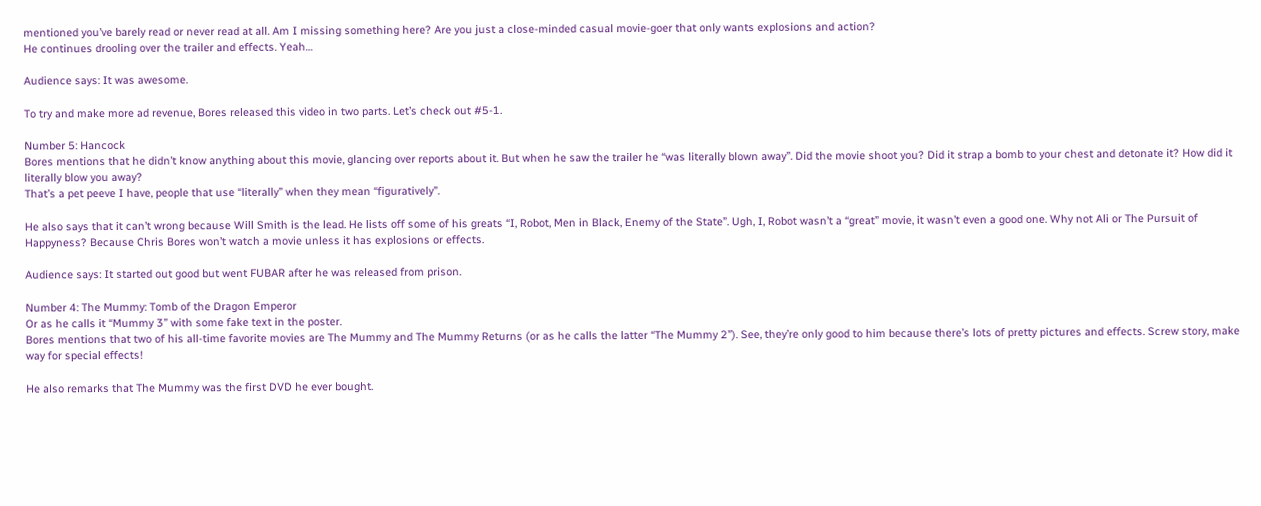mentioned you’ve barely read or never read at all. Am I missing something here? Are you just a close-minded casual movie-goer that only wants explosions and action?
He continues drooling over the trailer and effects. Yeah…

Audience says: It was awesome.

To try and make more ad revenue, Bores released this video in two parts. Let’s check out #5-1.

Number 5: Hancock
Bores mentions that he didn’t know anything about this movie, glancing over reports about it. But when he saw the trailer he “was literally blown away”. Did the movie shoot you? Did it strap a bomb to your chest and detonate it? How did it literally blow you away?
That’s a pet peeve I have, people that use “literally” when they mean “figuratively”.

He also says that it can’t wrong because Will Smith is the lead. He lists off some of his greats “I, Robot, Men in Black, Enemy of the State”. Ugh, I, Robot wasn’t a “great” movie, it wasn’t even a good one. Why not Ali or The Pursuit of Happyness? Because Chris Bores won’t watch a movie unless it has explosions or effects.

Audience says: It started out good but went FUBAR after he was released from prison.

Number 4: The Mummy: Tomb of the Dragon Emperor
Or as he calls it “Mummy 3” with some fake text in the poster.
Bores mentions that two of his all-time favorite movies are The Mummy and The Mummy Returns (or as he calls the latter “The Mummy 2”). See, they’re only good to him because there’s lots of pretty pictures and effects. Screw story, make way for special effects!

He also remarks that The Mummy was the first DVD he ever bought.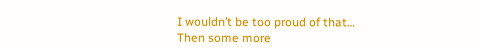I wouldn’t be too proud of that…
Then some more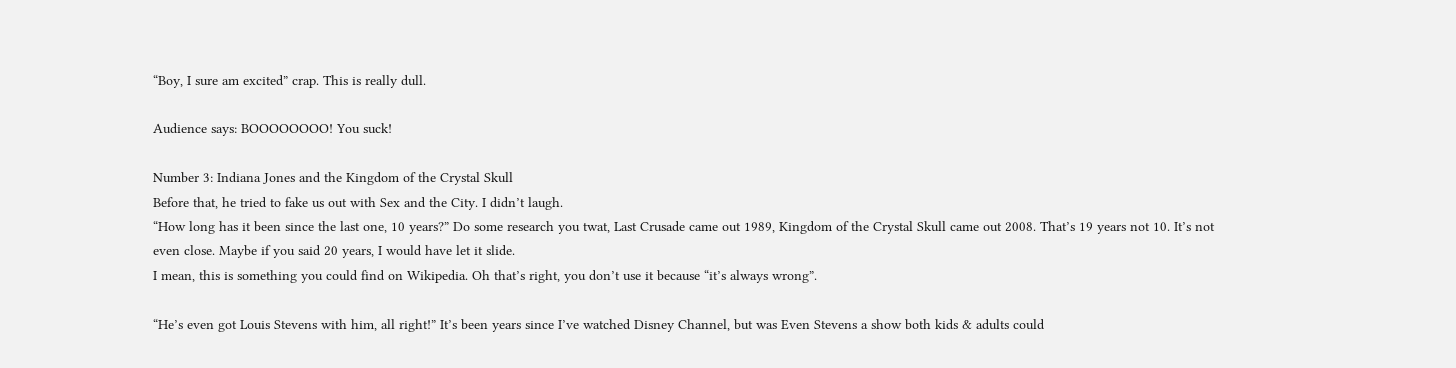“Boy, I sure am excited” crap. This is really dull.

Audience says: BOOOOOOOO! You suck!

Number 3: Indiana Jones and the Kingdom of the Crystal Skull
Before that, he tried to fake us out with Sex and the City. I didn’t laugh.
“How long has it been since the last one, 10 years?” Do some research you twat, Last Crusade came out 1989, Kingdom of the Crystal Skull came out 2008. That’s 19 years not 10. It’s not even close. Maybe if you said 20 years, I would have let it slide.
I mean, this is something you could find on Wikipedia. Oh that’s right, you don’t use it because “it’s always wrong”.

“He’s even got Louis Stevens with him, all right!” It’s been years since I’ve watched Disney Channel, but was Even Stevens a show both kids & adults could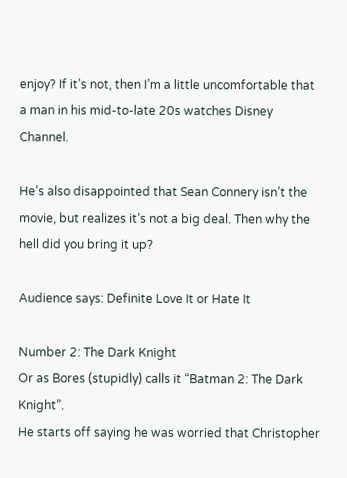enjoy? If it’s not, then I’m a little uncomfortable that a man in his mid-to-late 20s watches Disney Channel.

He’s also disappointed that Sean Connery isn’t the movie, but realizes it’s not a big deal. Then why the hell did you bring it up?

Audience says: Definite Love It or Hate It

Number 2: The Dark Knight
Or as Bores (stupidly) calls it “Batman 2: The Dark Knight”.
He starts off saying he was worried that Christopher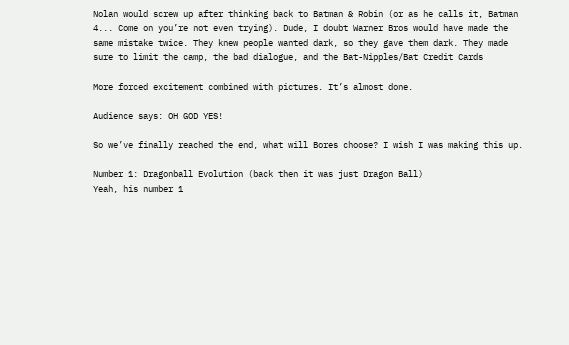Nolan would screw up after thinking back to Batman & Robin (or as he calls it, Batman 4... Come on you’re not even trying). Dude, I doubt Warner Bros would have made the same mistake twice. They knew people wanted dark, so they gave them dark. They made sure to limit the camp, the bad dialogue, and the Bat-Nipples/Bat Credit Cards

More forced excitement combined with pictures. It’s almost done.

Audience says: OH GOD YES!

So we’ve finally reached the end, what will Bores choose? I wish I was making this up.

Number 1: Dragonball Evolution (back then it was just Dragon Ball)
Yeah, his number 1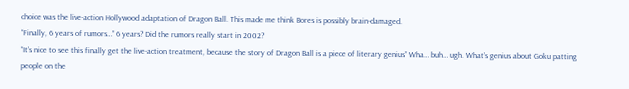choice was the live-action Hollywood adaptation of Dragon Ball. This made me think Bores is possibly brain-damaged.
“Finally, 6 years of rumors…” 6 years? Did the rumors really start in 2002?
“It’s nice to see this finally get the live-action treatment, because the story of Dragon Ball is a piece of literary genius” Wha… buh… ugh. What’s genius about Goku patting people on the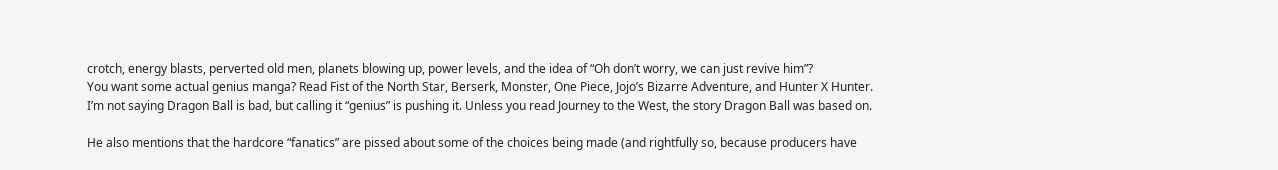crotch, energy blasts, perverted old men, planets blowing up, power levels, and the idea of “Oh don’t worry, we can just revive him”?
You want some actual genius manga? Read Fist of the North Star, Berserk, Monster, One Piece, Jojo’s Bizarre Adventure, and Hunter X Hunter.
I’m not saying Dragon Ball is bad, but calling it “genius” is pushing it. Unless you read Journey to the West, the story Dragon Ball was based on.

He also mentions that the hardcore “fanatics” are pissed about some of the choices being made (and rightfully so, because producers have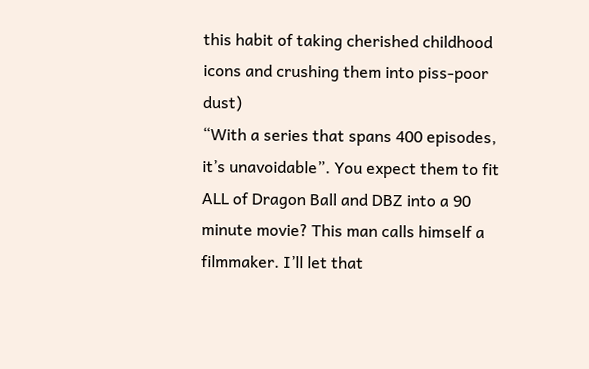this habit of taking cherished childhood icons and crushing them into piss-poor dust)
“With a series that spans 400 episodes, it’s unavoidable”. You expect them to fit ALL of Dragon Ball and DBZ into a 90 minute movie? This man calls himself a filmmaker. I’ll let that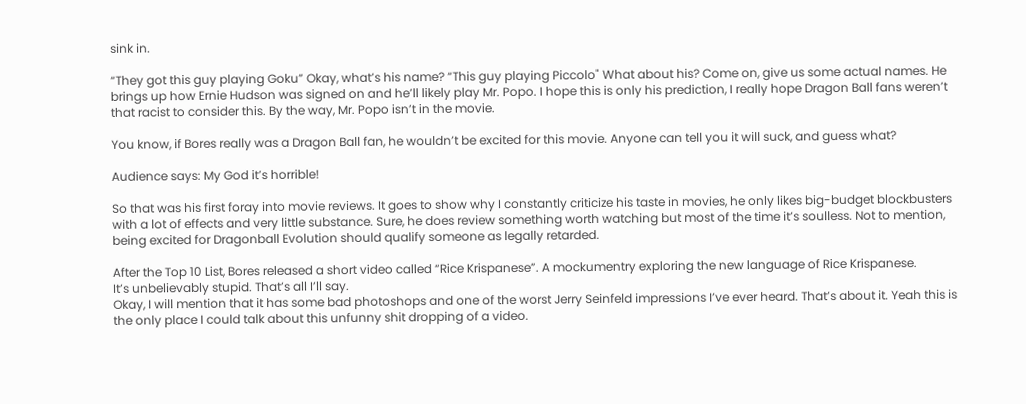sink in.

“They got this guy playing Goku” Okay, what’s his name? “This guy playing Piccolo" What about his? Come on, give us some actual names. He brings up how Ernie Hudson was signed on and he’ll likely play Mr. Popo. I hope this is only his prediction, I really hope Dragon Ball fans weren’t that racist to consider this. By the way, Mr. Popo isn’t in the movie.

You know, if Bores really was a Dragon Ball fan, he wouldn’t be excited for this movie. Anyone can tell you it will suck, and guess what?

Audience says: My God it’s horrible!

So that was his first foray into movie reviews. It goes to show why I constantly criticize his taste in movies, he only likes big-budget blockbusters with a lot of effects and very little substance. Sure, he does review something worth watching but most of the time it’s soulless. Not to mention, being excited for Dragonball Evolution should qualify someone as legally retarded.

After the Top 10 List, Bores released a short video called “Rice Krispanese”. A mockumentry exploring the new language of Rice Krispanese.
It’s unbelievably stupid. That’s all I’ll say.
Okay, I will mention that it has some bad photoshops and one of the worst Jerry Seinfeld impressions I’ve ever heard. That’s about it. Yeah this is the only place I could talk about this unfunny shit dropping of a video.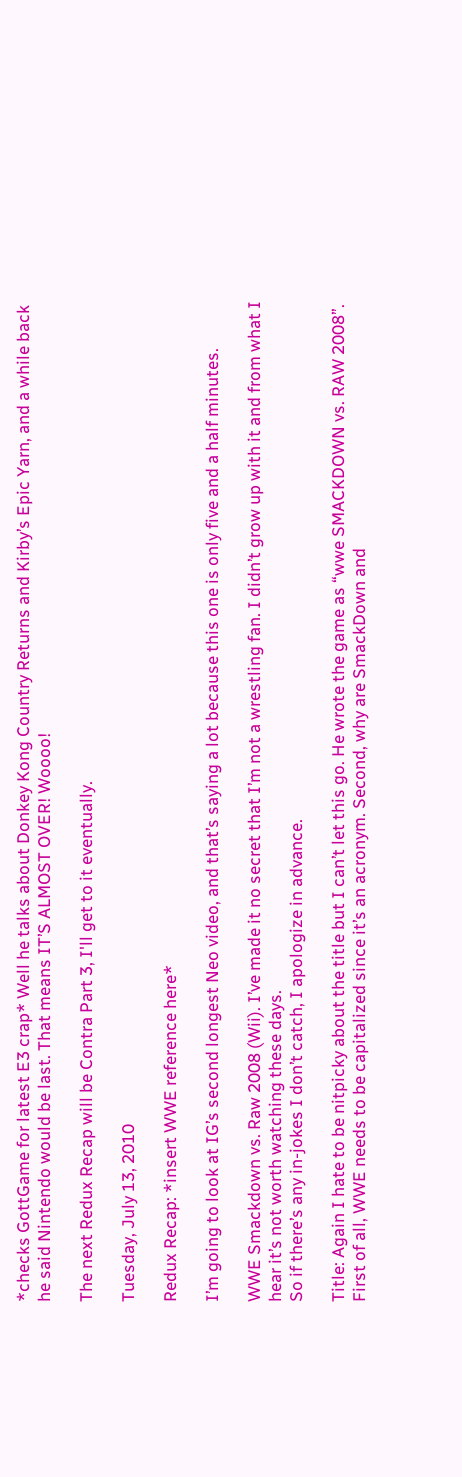*checks GottGame for latest E3 crap* Well he talks about Donkey Kong Country Returns and Kirby’s Epic Yarn, and a while back he said Nintendo would be last. That means IT’S ALMOST OVER! Woooo!

The next Redux Recap will be Contra Part 3, I'll get to it eventually.

Tuesday, July 13, 2010

Redux Recap: *insert WWE reference here*

I’m going to look at IG’s second longest Neo video, and that’s saying a lot because this one is only five and a half minutes.

WWE Smackdown vs. Raw 2008 (Wii). I’ve made it no secret that I’m not a wrestling fan. I didn’t grow up with it and from what I hear it’s not worth watching these days.
So if there’s any in-jokes I don’t catch, I apologize in advance.

Title: Again I hate to be nitpicky about the title but I can’t let this go. He wrote the game as “wwe SMACKDOWN vs. RAW 2008”. First of all, WWE needs to be capitalized since it’s an acronym. Second, why are SmackDown and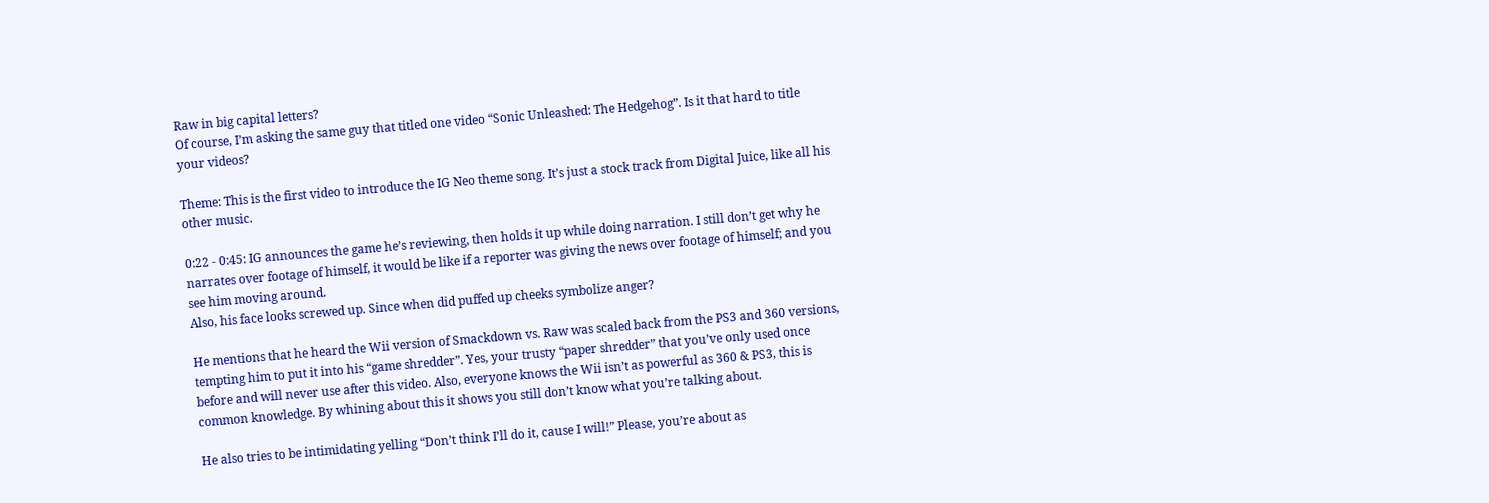Raw in big capital letters?
Of course, I’m asking the same guy that titled one video “Sonic Unleashed: The Hedgehog”. Is it that hard to title your videos?

Theme: This is the first video to introduce the IG Neo theme song. It’s just a stock track from Digital Juice, like all his other music.

0:22 - 0:45: IG announces the game he’s reviewing, then holds it up while doing narration. I still don’t get why he narrates over footage of himself, it would be like if a reporter was giving the news over footage of himself; and you see him moving around.
Also, his face looks screwed up. Since when did puffed up cheeks symbolize anger?

He mentions that he heard the Wii version of Smackdown vs. Raw was scaled back from the PS3 and 360 versions, tempting him to put it into his “game shredder”. Yes, your trusty “paper shredder” that you’ve only used once before and will never use after this video. Also, everyone knows the Wii isn’t as powerful as 360 & PS3, this is common knowledge. By whining about this it shows you still don’t know what you’re talking about.

He also tries to be intimidating yelling “Don’t think I’ll do it, cause I will!” Please, you’re about as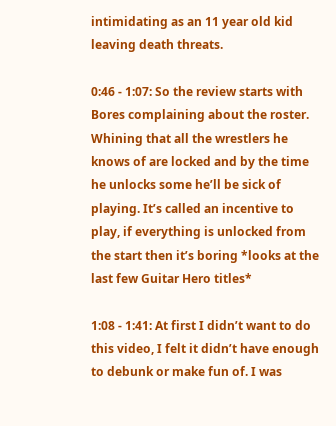intimidating as an 11 year old kid leaving death threats.

0:46 - 1:07: So the review starts with Bores complaining about the roster. Whining that all the wrestlers he knows of are locked and by the time he unlocks some he’ll be sick of playing. It’s called an incentive to play, if everything is unlocked from the start then it’s boring *looks at the last few Guitar Hero titles*

1:08 - 1:41: At first I didn’t want to do this video, I felt it didn’t have enough to debunk or make fun of. I was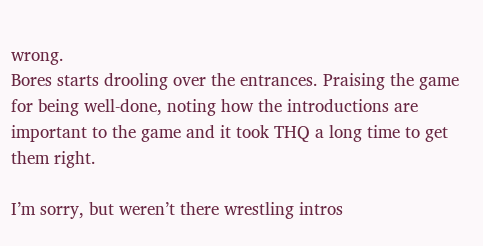wrong.
Bores starts drooling over the entrances. Praising the game for being well-done, noting how the introductions are important to the game and it took THQ a long time to get them right.

I’m sorry, but weren’t there wrestling intros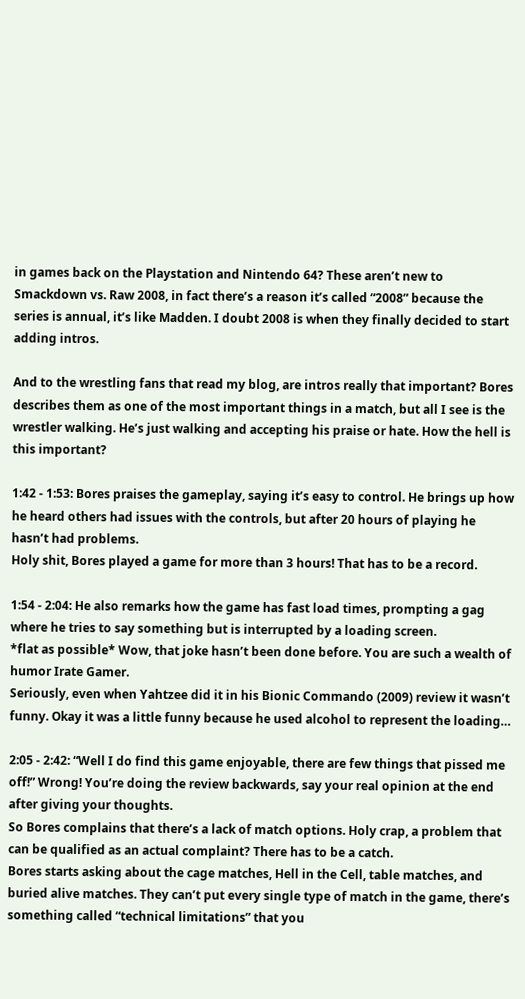in games back on the Playstation and Nintendo 64? These aren’t new to Smackdown vs. Raw 2008, in fact there’s a reason it’s called “2008” because the series is annual, it’s like Madden. I doubt 2008 is when they finally decided to start adding intros.

And to the wrestling fans that read my blog, are intros really that important? Bores describes them as one of the most important things in a match, but all I see is the wrestler walking. He’s just walking and accepting his praise or hate. How the hell is this important?

1:42 - 1:53: Bores praises the gameplay, saying it’s easy to control. He brings up how he heard others had issues with the controls, but after 20 hours of playing he hasn’t had problems.
Holy shit, Bores played a game for more than 3 hours! That has to be a record.

1:54 - 2:04: He also remarks how the game has fast load times, prompting a gag where he tries to say something but is interrupted by a loading screen.
*flat as possible* Wow, that joke hasn’t been done before. You are such a wealth of humor Irate Gamer.
Seriously, even when Yahtzee did it in his Bionic Commando (2009) review it wasn’t funny. Okay it was a little funny because he used alcohol to represent the loading…

2:05 - 2:42: “Well I do find this game enjoyable, there are few things that pissed me off!” Wrong! You’re doing the review backwards, say your real opinion at the end after giving your thoughts.
So Bores complains that there’s a lack of match options. Holy crap, a problem that can be qualified as an actual complaint? There has to be a catch.
Bores starts asking about the cage matches, Hell in the Cell, table matches, and buried alive matches. They can’t put every single type of match in the game, there’s something called “technical limitations” that you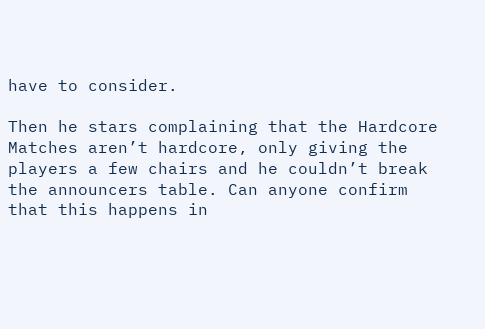have to consider.

Then he stars complaining that the Hardcore Matches aren’t hardcore, only giving the players a few chairs and he couldn’t break the announcers table. Can anyone confirm that this happens in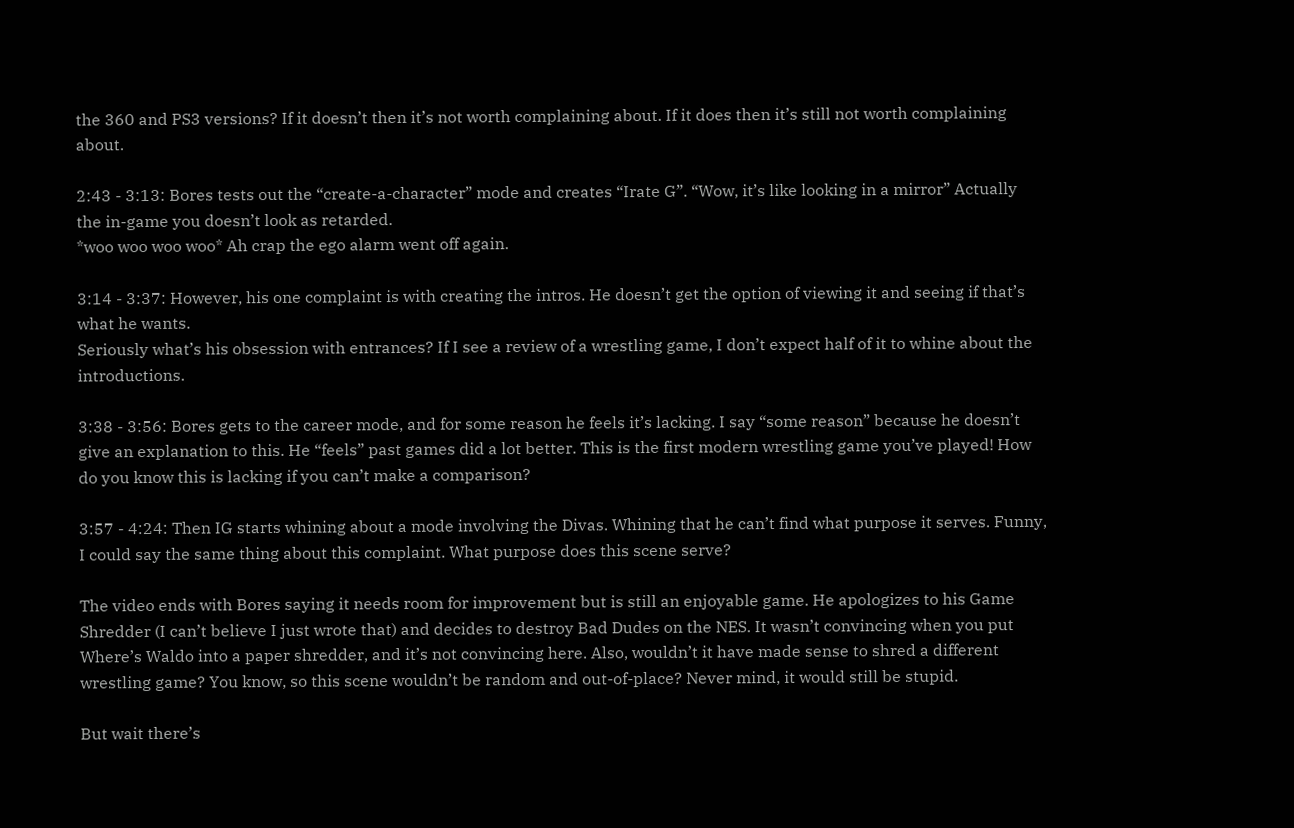the 360 and PS3 versions? If it doesn’t then it’s not worth complaining about. If it does then it’s still not worth complaining about.

2:43 - 3:13: Bores tests out the “create-a-character” mode and creates “Irate G”. “Wow, it’s like looking in a mirror” Actually the in-game you doesn’t look as retarded.
*woo woo woo woo* Ah crap the ego alarm went off again.

3:14 - 3:37: However, his one complaint is with creating the intros. He doesn’t get the option of viewing it and seeing if that’s what he wants.
Seriously what’s his obsession with entrances? If I see a review of a wrestling game, I don’t expect half of it to whine about the introductions.

3:38 - 3:56: Bores gets to the career mode, and for some reason he feels it’s lacking. I say “some reason” because he doesn’t give an explanation to this. He “feels” past games did a lot better. This is the first modern wrestling game you’ve played! How do you know this is lacking if you can’t make a comparison?

3:57 - 4:24: Then IG starts whining about a mode involving the Divas. Whining that he can’t find what purpose it serves. Funny, I could say the same thing about this complaint. What purpose does this scene serve?

The video ends with Bores saying it needs room for improvement but is still an enjoyable game. He apologizes to his Game Shredder (I can’t believe I just wrote that) and decides to destroy Bad Dudes on the NES. It wasn’t convincing when you put Where’s Waldo into a paper shredder, and it’s not convincing here. Also, wouldn’t it have made sense to shred a different wrestling game? You know, so this scene wouldn’t be random and out-of-place? Never mind, it would still be stupid.

But wait there’s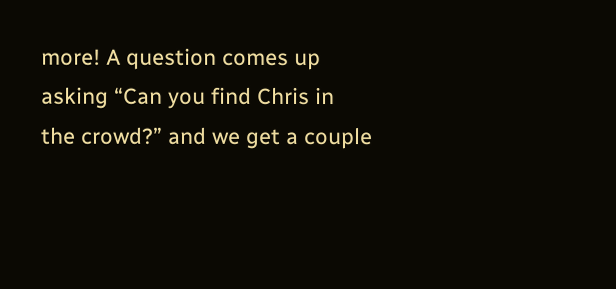more! A question comes up asking “Can you find Chris in the crowd?” and we get a couple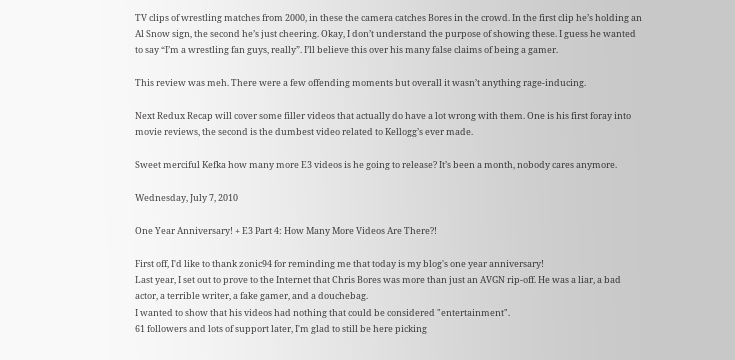TV clips of wrestling matches from 2000, in these the camera catches Bores in the crowd. In the first clip he’s holding an Al Snow sign, the second he’s just cheering. Okay, I don’t understand the purpose of showing these. I guess he wanted to say “I’m a wrestling fan guys, really”. I’ll believe this over his many false claims of being a gamer.

This review was meh. There were a few offending moments but overall it wasn’t anything rage-inducing.

Next Redux Recap will cover some filler videos that actually do have a lot wrong with them. One is his first foray into movie reviews, the second is the dumbest video related to Kellogg’s ever made.

Sweet merciful Kefka how many more E3 videos is he going to release? It’s been a month, nobody cares anymore.

Wednesday, July 7, 2010

One Year Anniversary! + E3 Part 4: How Many More Videos Are There?!

First off, I'd like to thank zonic94 for reminding me that today is my blog's one year anniversary!
Last year, I set out to prove to the Internet that Chris Bores was more than just an AVGN rip-off. He was a liar, a bad actor, a terrible writer, a fake gamer, and a douchebag.
I wanted to show that his videos had nothing that could be considered "entertainment".
61 followers and lots of support later, I'm glad to still be here picking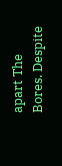apart The Bores. Despite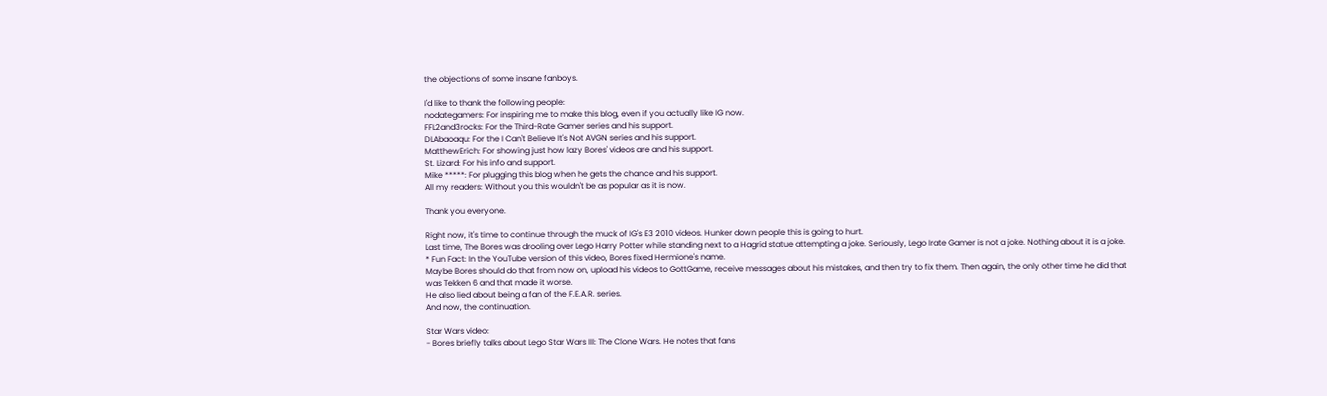the objections of some insane fanboys.

I'd like to thank the following people:
nodategamers: For inspiring me to make this blog, even if you actually like IG now.
FFL2and3rocks: For the Third-Rate Gamer series and his support.
DLAbaoaqu: For the I Can't Believe It's Not AVGN series and his support.
MatthewErich: For showing just how lazy Bores' videos are and his support.
St. Lizard: For his info and support.
Mike *****: For plugging this blog when he gets the chance and his support.
All my readers: Without you this wouldn't be as popular as it is now.

Thank you everyone.

Right now, it's time to continue through the muck of IG's E3 2010 videos. Hunker down people this is going to hurt.
Last time, The Bores was drooling over Lego Harry Potter while standing next to a Hagrid statue attempting a joke. Seriously, Lego Irate Gamer is not a joke. Nothing about it is a joke.
* Fun Fact: In the YouTube version of this video, Bores fixed Hermione's name.
Maybe Bores should do that from now on, upload his videos to GottGame, receive messages about his mistakes, and then try to fix them. Then again, the only other time he did that was Tekken 6 and that made it worse.
He also lied about being a fan of the F.E.A.R. series.
And now, the continuation.

Star Wars video:
- Bores briefly talks about Lego Star Wars III: The Clone Wars. He notes that fans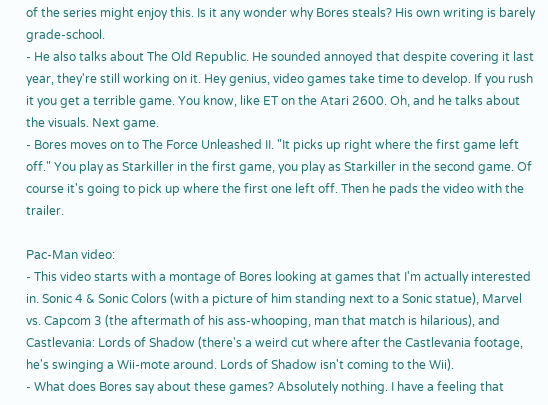of the series might enjoy this. Is it any wonder why Bores steals? His own writing is barely grade-school.
- He also talks about The Old Republic. He sounded annoyed that despite covering it last year, they're still working on it. Hey genius, video games take time to develop. If you rush it you get a terrible game. You know, like ET on the Atari 2600. Oh, and he talks about the visuals. Next game.
- Bores moves on to The Force Unleashed II. "It picks up right where the first game left off." You play as Starkiller in the first game, you play as Starkiller in the second game. Of course it's going to pick up where the first one left off. Then he pads the video with the trailer.

Pac-Man video:
- This video starts with a montage of Bores looking at games that I'm actually interested in. Sonic 4 & Sonic Colors (with a picture of him standing next to a Sonic statue), Marvel vs. Capcom 3 (the aftermath of his ass-whooping, man that match is hilarious), and Castlevania: Lords of Shadow (there's a weird cut where after the Castlevania footage, he's swinging a Wii-mote around. Lords of Shadow isn't coming to the Wii).
- What does Bores say about these games? Absolutely nothing. I have a feeling that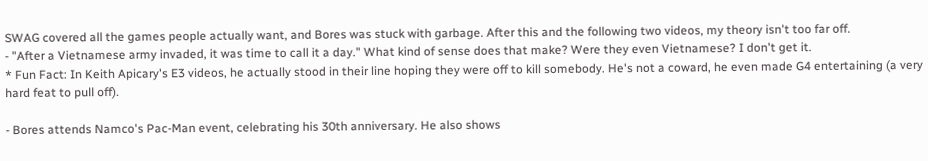SWAG covered all the games people actually want, and Bores was stuck with garbage. After this and the following two videos, my theory isn't too far off.
- "After a Vietnamese army invaded, it was time to call it a day." What kind of sense does that make? Were they even Vietnamese? I don't get it.
* Fun Fact: In Keith Apicary's E3 videos, he actually stood in their line hoping they were off to kill somebody. He's not a coward, he even made G4 entertaining (a very hard feat to pull off).

- Bores attends Namco's Pac-Man event, celebrating his 30th anniversary. He also shows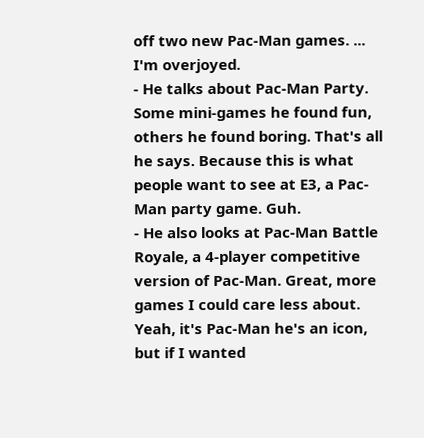off two new Pac-Man games. ... I'm overjoyed.
- He talks about Pac-Man Party. Some mini-games he found fun, others he found boring. That's all he says. Because this is what people want to see at E3, a Pac-Man party game. Guh.
- He also looks at Pac-Man Battle Royale, a 4-player competitive version of Pac-Man. Great, more games I could care less about. Yeah, it's Pac-Man he's an icon, but if I wanted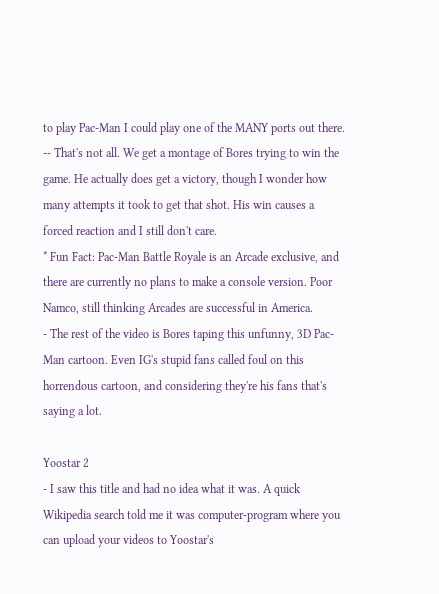to play Pac-Man I could play one of the MANY ports out there.
-- That's not all. We get a montage of Bores trying to win the game. He actually does get a victory, though I wonder how many attempts it took to get that shot. His win causes a forced reaction and I still don't care.
* Fun Fact: Pac-Man Battle Royale is an Arcade exclusive, and there are currently no plans to make a console version. Poor Namco, still thinking Arcades are successful in America.
- The rest of the video is Bores taping this unfunny, 3D Pac-Man cartoon. Even IG's stupid fans called foul on this horrendous cartoon, and considering they're his fans that's saying a lot.

Yoostar 2
- I saw this title and had no idea what it was. A quick Wikipedia search told me it was computer-program where you can upload your videos to Yoostar's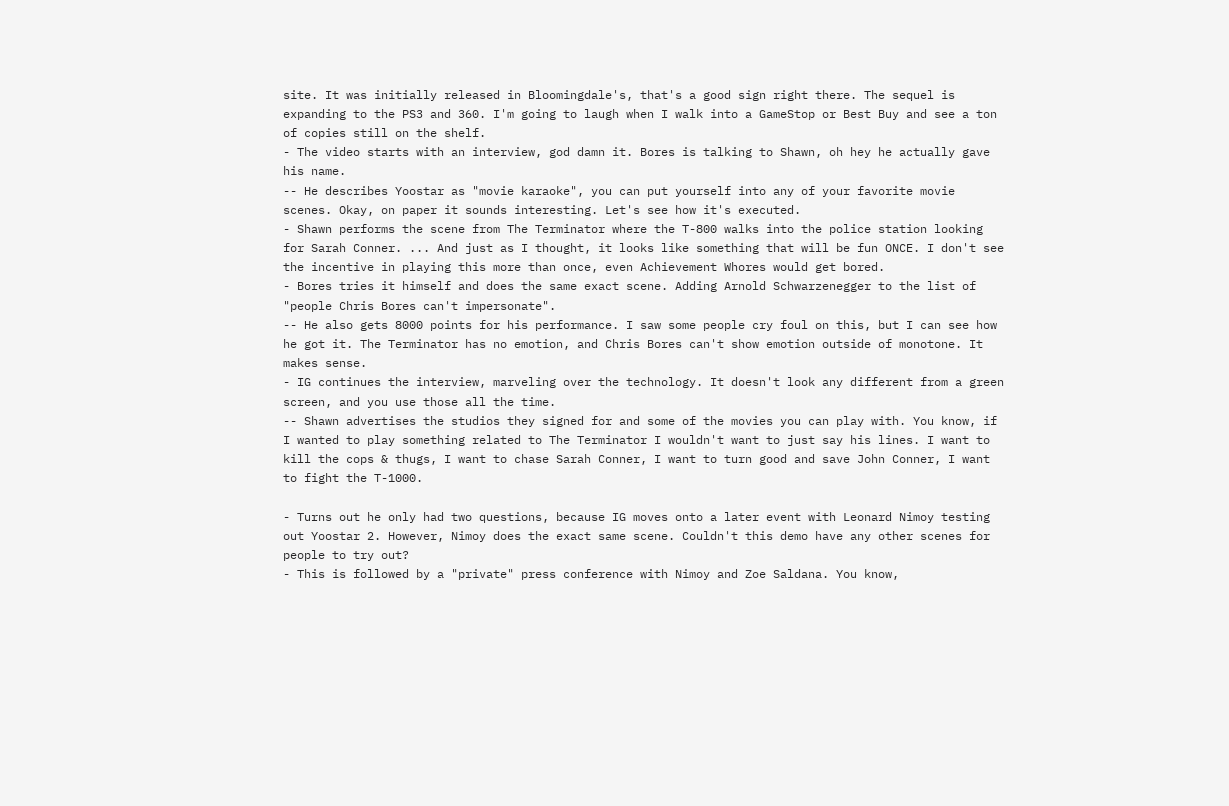site. It was initially released in Bloomingdale's, that's a good sign right there. The sequel is expanding to the PS3 and 360. I'm going to laugh when I walk into a GameStop or Best Buy and see a ton of copies still on the shelf.
- The video starts with an interview, god damn it. Bores is talking to Shawn, oh hey he actually gave his name.
-- He describes Yoostar as "movie karaoke", you can put yourself into any of your favorite movie scenes. Okay, on paper it sounds interesting. Let's see how it's executed.
- Shawn performs the scene from The Terminator where the T-800 walks into the police station looking for Sarah Conner. ... And just as I thought, it looks like something that will be fun ONCE. I don't see the incentive in playing this more than once, even Achievement Whores would get bored.
- Bores tries it himself and does the same exact scene. Adding Arnold Schwarzenegger to the list of "people Chris Bores can't impersonate".
-- He also gets 8000 points for his performance. I saw some people cry foul on this, but I can see how he got it. The Terminator has no emotion, and Chris Bores can't show emotion outside of monotone. It makes sense.
- IG continues the interview, marveling over the technology. It doesn't look any different from a green screen, and you use those all the time.
-- Shawn advertises the studios they signed for and some of the movies you can play with. You know, if I wanted to play something related to The Terminator I wouldn't want to just say his lines. I want to kill the cops & thugs, I want to chase Sarah Conner, I want to turn good and save John Conner, I want to fight the T-1000.

- Turns out he only had two questions, because IG moves onto a later event with Leonard Nimoy testing out Yoostar 2. However, Nimoy does the exact same scene. Couldn't this demo have any other scenes for people to try out?
- This is followed by a "private" press conference with Nimoy and Zoe Saldana. You know,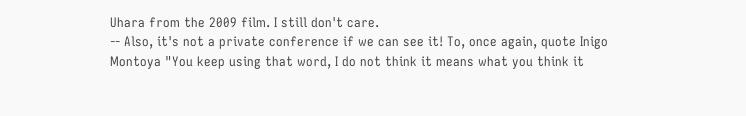Uhara from the 2009 film. I still don't care.
-- Also, it's not a private conference if we can see it! To, once again, quote Inigo Montoya "You keep using that word, I do not think it means what you think it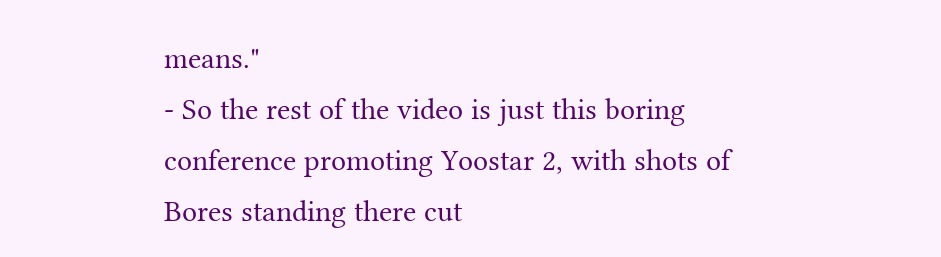means."
- So the rest of the video is just this boring conference promoting Yoostar 2, with shots of Bores standing there cut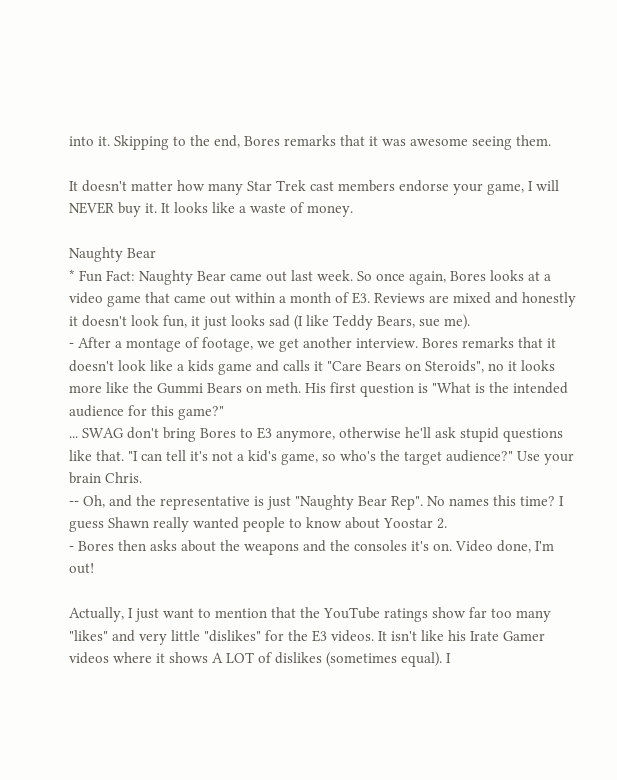into it. Skipping to the end, Bores remarks that it was awesome seeing them.

It doesn't matter how many Star Trek cast members endorse your game, I will NEVER buy it. It looks like a waste of money.

Naughty Bear
* Fun Fact: Naughty Bear came out last week. So once again, Bores looks at a video game that came out within a month of E3. Reviews are mixed and honestly it doesn't look fun, it just looks sad (I like Teddy Bears, sue me).
- After a montage of footage, we get another interview. Bores remarks that it doesn't look like a kids game and calls it "Care Bears on Steroids", no it looks more like the Gummi Bears on meth. His first question is "What is the intended audience for this game?"
... SWAG don't bring Bores to E3 anymore, otherwise he'll ask stupid questions like that. "I can tell it's not a kid's game, so who's the target audience?" Use your brain Chris.
-- Oh, and the representative is just "Naughty Bear Rep". No names this time? I guess Shawn really wanted people to know about Yoostar 2.
- Bores then asks about the weapons and the consoles it's on. Video done, I'm out!

Actually, I just want to mention that the YouTube ratings show far too many "likes" and very little "dislikes" for the E3 videos. It isn't like his Irate Gamer videos where it shows A LOT of dislikes (sometimes equal). I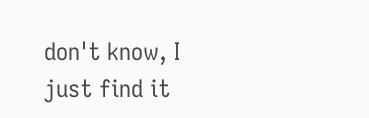don't know, I just find it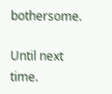bothersome.

Until next time.